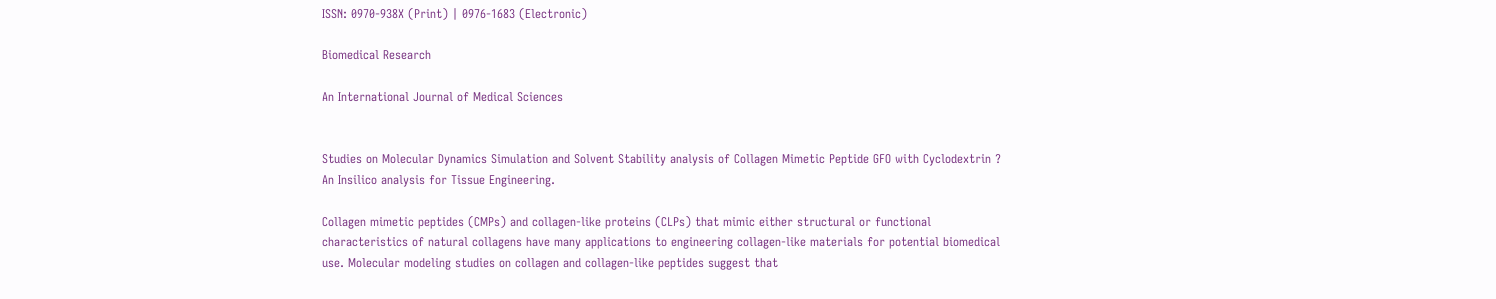ISSN: 0970-938X (Print) | 0976-1683 (Electronic)

Biomedical Research

An International Journal of Medical Sciences


Studies on Molecular Dynamics Simulation and Solvent Stability analysis of Collagen Mimetic Peptide GFO with Cyclodextrin ? An Insilico analysis for Tissue Engineering.

Collagen mimetic peptides (CMPs) and collagen-like proteins (CLPs) that mimic either structural or functional characteristics of natural collagens have many applications to engineering collagen-like materials for potential biomedical use. Molecular modeling studies on collagen and collagen-like peptides suggest that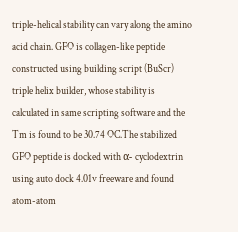triple-helical stability can vary along the amino acid chain. GFO is collagen-like peptide constructed using building script (BuScr) triple helix builder, whose stability is calculated in same scripting software and the Tm is found to be 30.74 OC.The stabilized GFO peptide is docked with α- cyclodextrin using auto dock 4.01v freeware and found atom-atom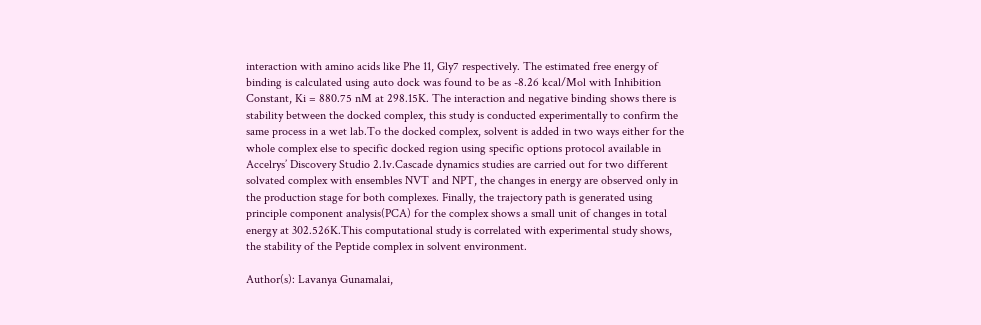interaction with amino acids like Phe 11, Gly7 respectively. The estimated free energy of binding is calculated using auto dock was found to be as -8.26 kcal/Mol with Inhibition Constant, Ki = 880.75 nM at 298.15K. The interaction and negative binding shows there is stability between the docked complex, this study is conducted experimentally to confirm the same process in a wet lab.To the docked complex, solvent is added in two ways either for the whole complex else to specific docked region using specific options protocol available in Accelrys’ Discovery Studio 2.1v.Cascade dynamics studies are carried out for two different solvated complex with ensembles NVT and NPT, the changes in energy are observed only in the production stage for both complexes. Finally, the trajectory path is generated using principle component analysis(PCA) for the complex shows a small unit of changes in total energy at 302.526K.This computational study is correlated with experimental study shows, the stability of the Peptide complex in solvent environment.

Author(s): Lavanya Gunamalai,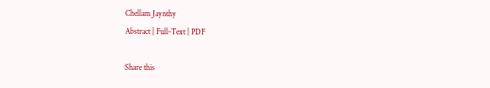Chellam Jaynthy
Abstract | Full-Text | PDF

Share this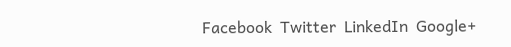Facebook  Twitter  LinkedIn  Google+